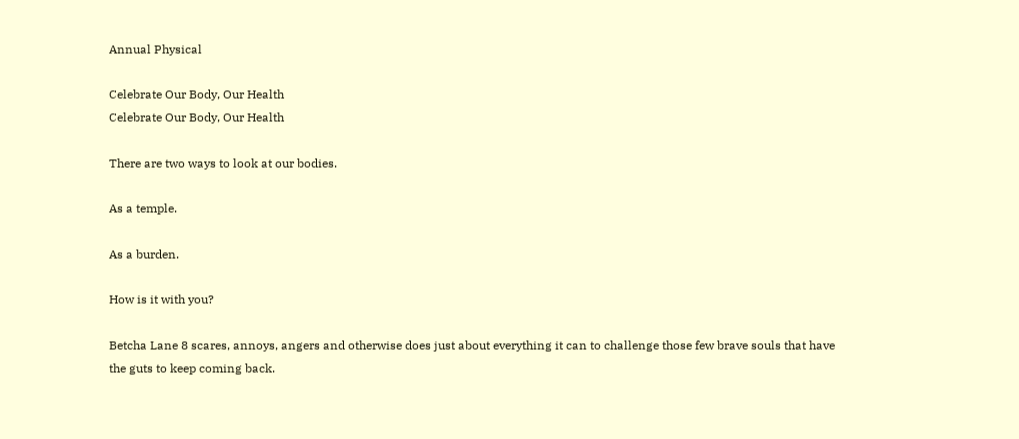Annual Physical

Celebrate Our Body, Our Health
Celebrate Our Body, Our Health

There are two ways to look at our bodies.

As a temple.

As a burden.

How is it with you?

Betcha Lane 8 scares, annoys, angers and otherwise does just about everything it can to challenge those few brave souls that have the guts to keep coming back.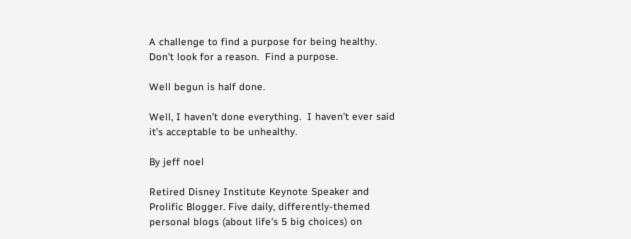A challenge to find a purpose for being healthy.  Don’t look for a reason.  Find a purpose.

Well begun is half done.

Well, I haven’t done everything.  I haven’t ever said it’s acceptable to be unhealthy.

By jeff noel

Retired Disney Institute Keynote Speaker and Prolific Blogger. Five daily, differently-themed personal blogs (about life's 5 big choices) on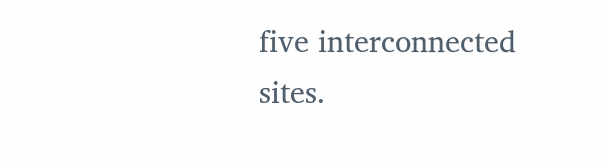five interconnected sites.